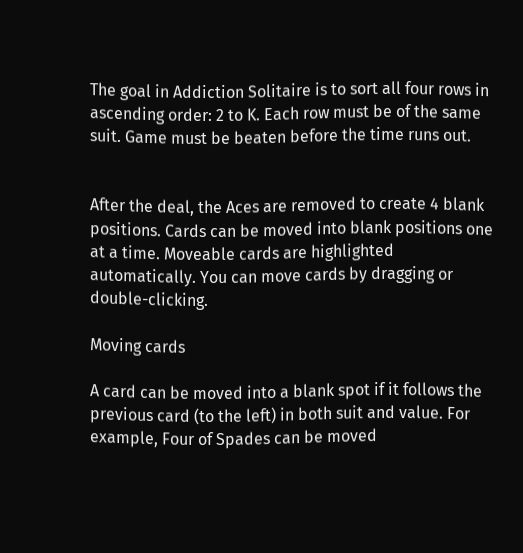The goal in Addiction Solitaire is to sort all four rows in ascending order: 2 to K. Each row must be of the same suit. Game must be beaten before the time runs out.


After the deal, the Aces are removed to create 4 blank positions. Cards can be moved into blank positions one at a time. Moveable cards are highlighted automatically. You can move cards by dragging or double-clicking.

Moving cards

A card can be moved into a blank spot if it follows the previous card (to the left) in both suit and value. For example, Four of Spades can be moved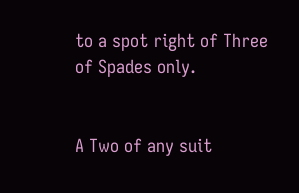to a spot right of Three of Spades only.


A Two of any suit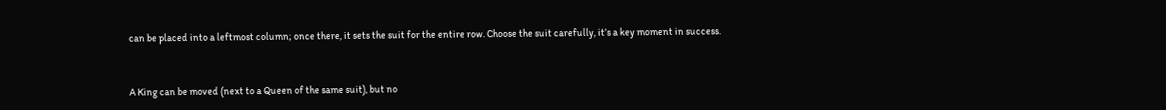can be placed into a leftmost column; once there, it sets the suit for the entire row. Choose the suit carefully, it’s a key moment in success.


A King can be moved (next to a Queen of the same suit), but no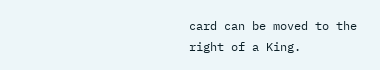card can be moved to the right of a King.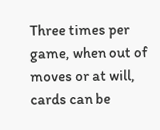Three times per game, when out of moves or at will, cards can be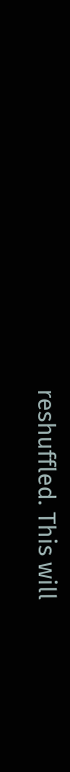reshuffled. This will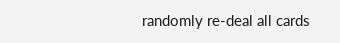randomly re-deal all cards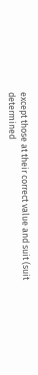except those at their correct value and suit (suit determined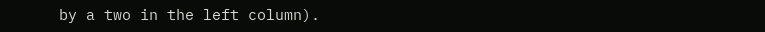by a two in the left column).